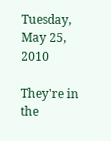Tuesday, May 25, 2010

They're in the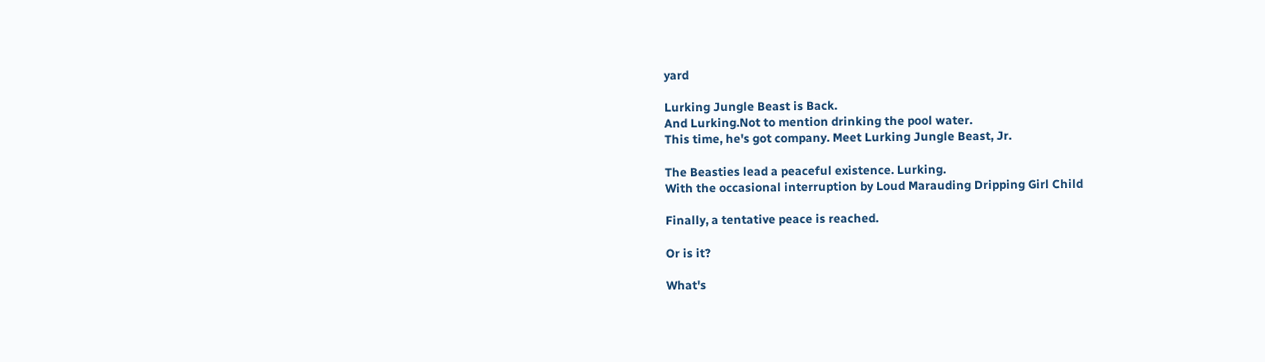yard

Lurking Jungle Beast is Back.
And Lurking.Not to mention drinking the pool water.
This time, he's got company. Meet Lurking Jungle Beast, Jr.

The Beasties lead a peaceful existence. Lurking.
With the occasional interruption by Loud Marauding Dripping Girl Child

Finally, a tentative peace is reached.

Or is it?

What's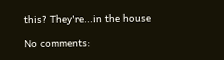this? They're...in the house

No comments: